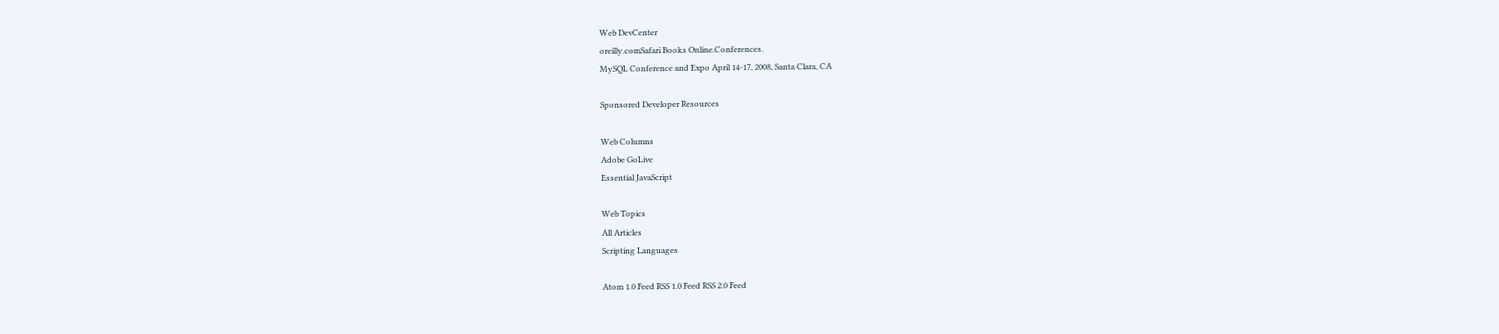Web DevCenter
oreilly.comSafari Books Online.Conferences.
MySQL Conference and Expo April 14-17, 2008, Santa Clara, CA

Sponsored Developer Resources

Web Columns
Adobe GoLive
Essential JavaScript

Web Topics
All Articles
Scripting Languages

Atom 1.0 Feed RSS 1.0 Feed RSS 2.0 Feed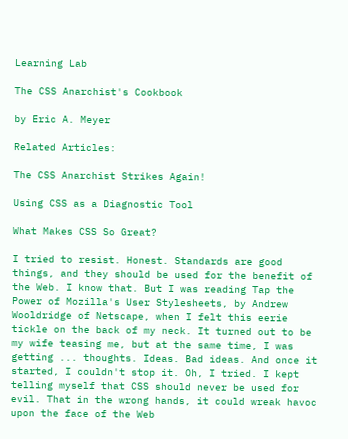Learning Lab

The CSS Anarchist's Cookbook

by Eric A. Meyer

Related Articles:

The CSS Anarchist Strikes Again!

Using CSS as a Diagnostic Tool

What Makes CSS So Great?

I tried to resist. Honest. Standards are good things, and they should be used for the benefit of the Web. I know that. But I was reading Tap the Power of Mozilla's User Stylesheets, by Andrew Wooldridge of Netscape, when I felt this eerie tickle on the back of my neck. It turned out to be my wife teasing me, but at the same time, I was getting ... thoughts. Ideas. Bad ideas. And once it started, I couldn't stop it. Oh, I tried. I kept telling myself that CSS should never be used for evil. That in the wrong hands, it could wreak havoc upon the face of the Web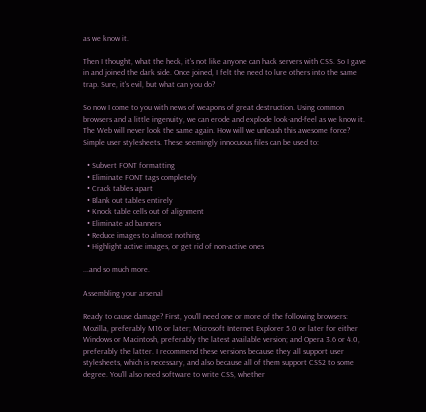as we know it.

Then I thought, what the heck, it's not like anyone can hack servers with CSS. So I gave in and joined the dark side. Once joined, I felt the need to lure others into the same trap. Sure, it's evil, but what can you do?

So now I come to you with news of weapons of great destruction. Using common browsers and a little ingenuity, we can erode and explode look-and-feel as we know it. The Web will never look the same again. How will we unleash this awesome force? Simple user stylesheets. These seemingly innocuous files can be used to:

  • Subvert FONT formatting
  • Eliminate FONT tags completely
  • Crack tables apart
  • Blank out tables entirely
  • Knock table cells out of alignment
  • Eliminate ad banners
  • Reduce images to almost nothing
  • Highlight active images, or get rid of non-active ones

...and so much more.

Assembling your arsenal

Ready to cause damage? First, you'll need one or more of the following browsers: Mozilla, preferably M16 or later; Microsoft Internet Explorer 5.0 or later for either Windows or Macintosh, preferably the latest available version; and Opera 3.6 or 4.0, preferably the latter. I recommend these versions because they all support user stylesheets, which is necessary, and also because all of them support CSS2 to some degree. You'll also need software to write CSS, whether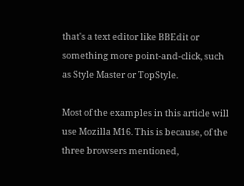that's a text editor like BBEdit or something more point-and-click, such as Style Master or TopStyle.

Most of the examples in this article will use Mozilla M16. This is because, of the three browsers mentioned,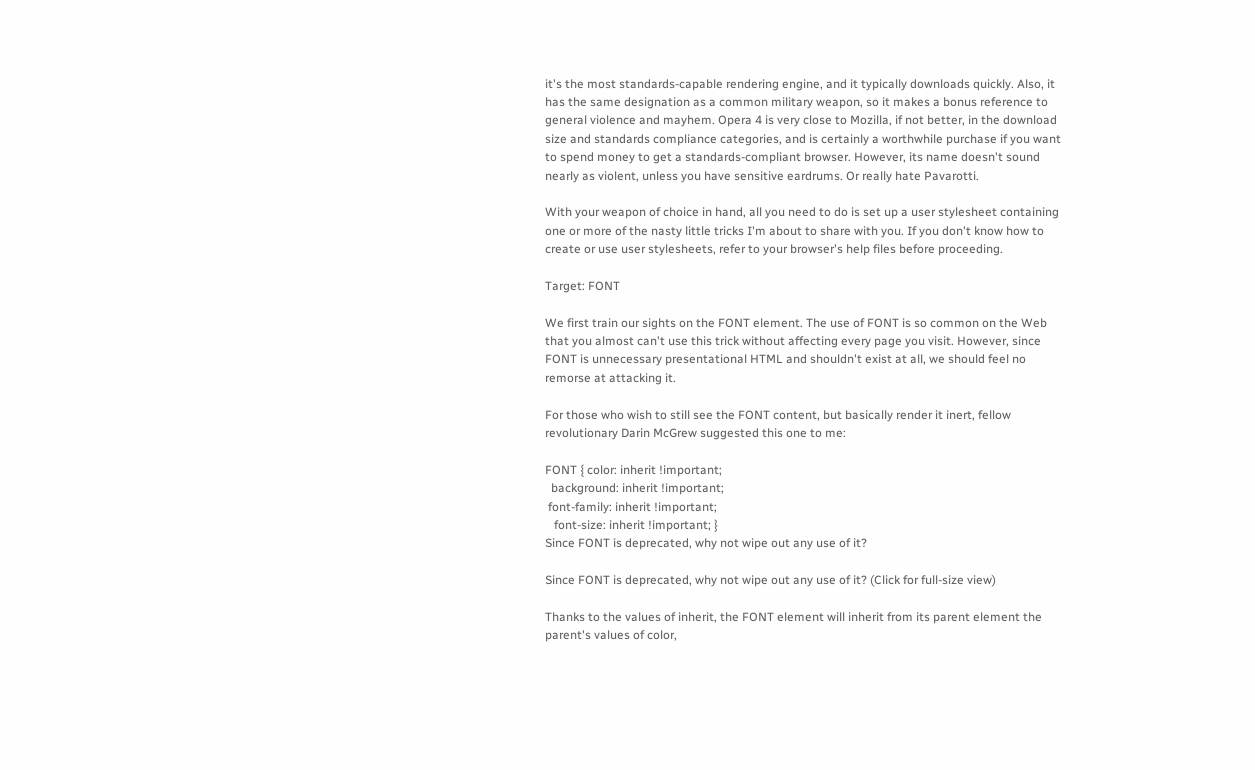it's the most standards-capable rendering engine, and it typically downloads quickly. Also, it has the same designation as a common military weapon, so it makes a bonus reference to general violence and mayhem. Opera 4 is very close to Mozilla, if not better, in the download size and standards compliance categories, and is certainly a worthwhile purchase if you want to spend money to get a standards-compliant browser. However, its name doesn't sound nearly as violent, unless you have sensitive eardrums. Or really hate Pavarotti.

With your weapon of choice in hand, all you need to do is set up a user stylesheet containing one or more of the nasty little tricks I'm about to share with you. If you don't know how to create or use user stylesheets, refer to your browser's help files before proceeding.

Target: FONT

We first train our sights on the FONT element. The use of FONT is so common on the Web that you almost can't use this trick without affecting every page you visit. However, since FONT is unnecessary presentational HTML and shouldn't exist at all, we should feel no remorse at attacking it.

For those who wish to still see the FONT content, but basically render it inert, fellow revolutionary Darin McGrew suggested this one to me:

FONT { color: inherit !important;
  background: inherit !important;
 font-family: inherit !important;
   font-size: inherit !important; }
Since FONT is deprecated, why not wipe out any use of it?

Since FONT is deprecated, why not wipe out any use of it? (Click for full-size view)

Thanks to the values of inherit, the FONT element will inherit from its parent element the parent's values of color,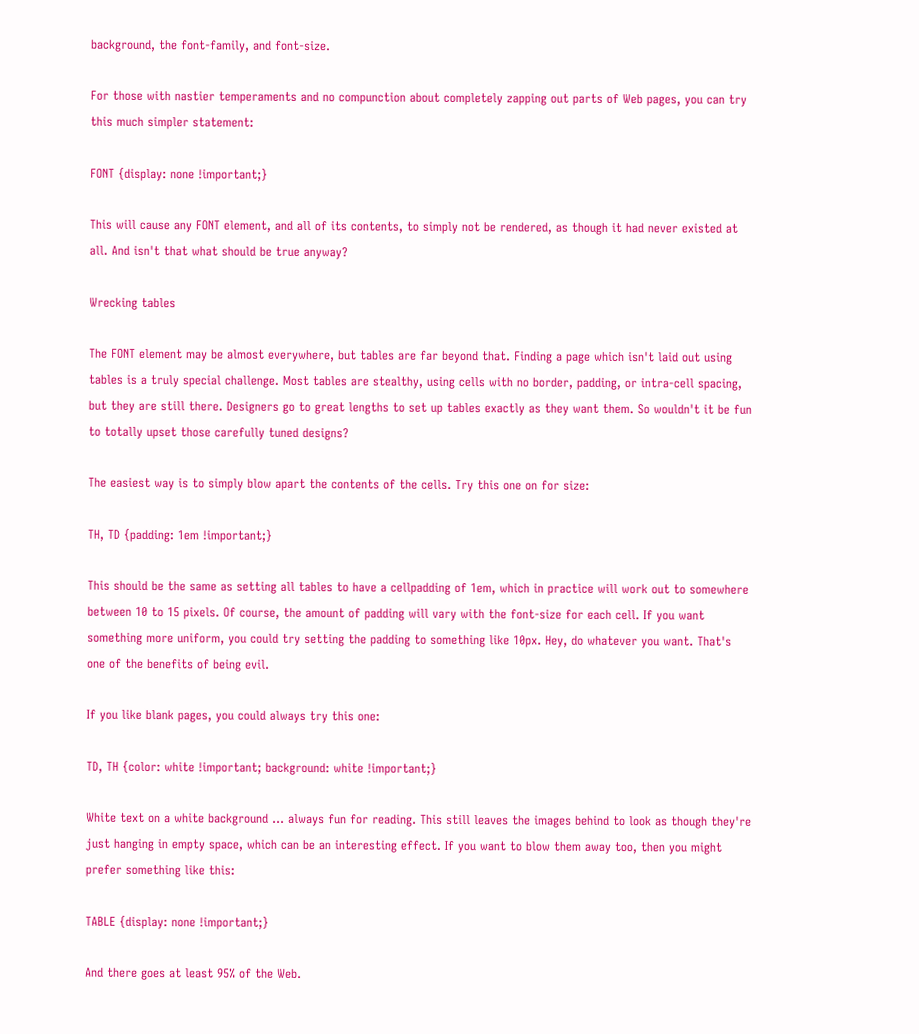background, the font-family, and font-size.

For those with nastier temperaments and no compunction about completely zapping out parts of Web pages, you can try this much simpler statement:

FONT {display: none !important;}

This will cause any FONT element, and all of its contents, to simply not be rendered, as though it had never existed at all. And isn't that what should be true anyway?

Wrecking tables

The FONT element may be almost everywhere, but tables are far beyond that. Finding a page which isn't laid out using tables is a truly special challenge. Most tables are stealthy, using cells with no border, padding, or intra-cell spacing, but they are still there. Designers go to great lengths to set up tables exactly as they want them. So wouldn't it be fun to totally upset those carefully tuned designs?

The easiest way is to simply blow apart the contents of the cells. Try this one on for size:

TH, TD {padding: 1em !important;}

This should be the same as setting all tables to have a cellpadding of 1em, which in practice will work out to somewhere between 10 to 15 pixels. Of course, the amount of padding will vary with the font-size for each cell. If you want something more uniform, you could try setting the padding to something like 10px. Hey, do whatever you want. That's one of the benefits of being evil.

If you like blank pages, you could always try this one:

TD, TH {color: white !important; background: white !important;}

White text on a white background ... always fun for reading. This still leaves the images behind to look as though they're just hanging in empty space, which can be an interesting effect. If you want to blow them away too, then you might prefer something like this:

TABLE {display: none !important;}

And there goes at least 95% of the Web.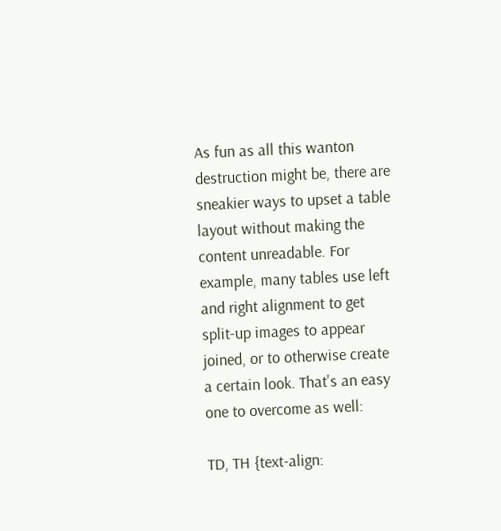As fun as all this wanton destruction might be, there are sneakier ways to upset a table layout without making the content unreadable. For example, many tables use left and right alignment to get split-up images to appear joined, or to otherwise create a certain look. That's an easy one to overcome as well:

TD, TH {text-align: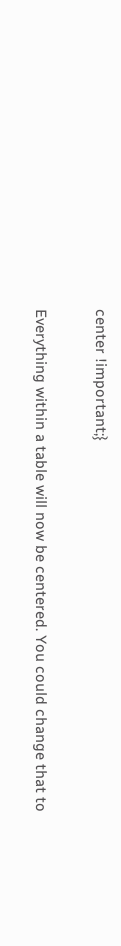center !important;}

Everything within a table will now be centered. You could change that to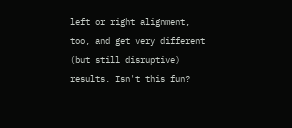left or right alignment, too, and get very different (but still disruptive) results. Isn't this fun?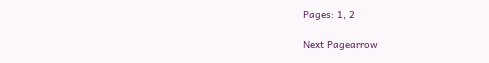Pages: 1, 2

Next Pagearrow